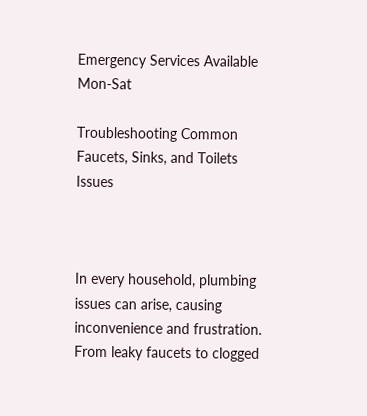Emergency Services Available Mon-Sat

Troubleshooting Common Faucets, Sinks, and Toilets Issues



In every household, plumbing issues can arise, causing inconvenience and frustration. From leaky faucets to clogged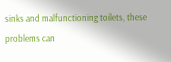sinks and malfunctioning toilets, these problems can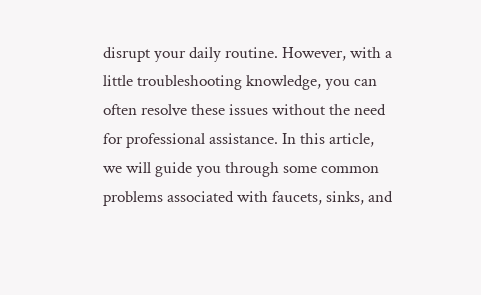disrupt your daily routine. However, with a little troubleshooting knowledge, you can often resolve these issues without the need for professional assistance. In this article, we will guide you through some common problems associated with faucets, sinks, and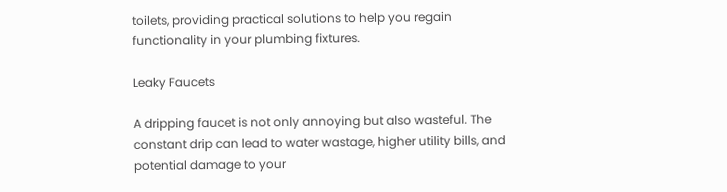toilets, providing practical solutions to help you regain functionality in your plumbing fixtures.

Leaky Faucets

A dripping faucet is not only annoying but also wasteful. The constant drip can lead to water wastage, higher utility bills, and potential damage to your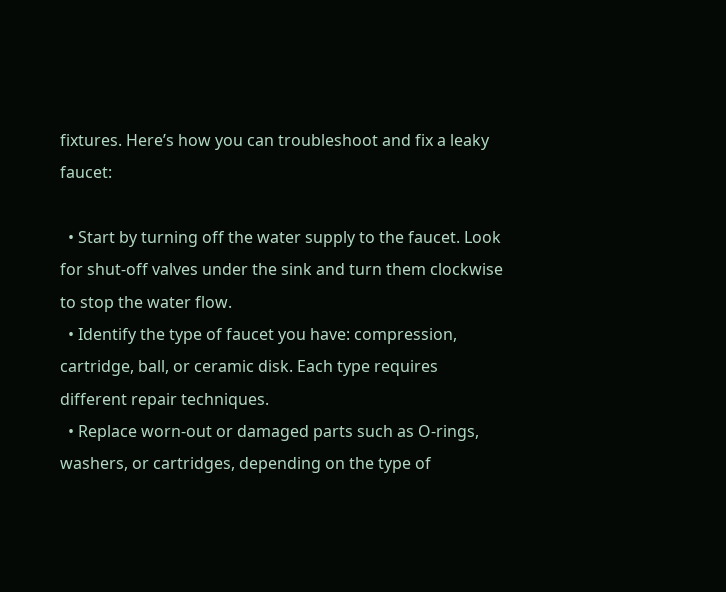fixtures. Here’s how you can troubleshoot and fix a leaky faucet:

  • Start by turning off the water supply to the faucet. Look for shut-off valves under the sink and turn them clockwise to stop the water flow.
  • Identify the type of faucet you have: compression, cartridge, ball, or ceramic disk. Each type requires different repair techniques.
  • Replace worn-out or damaged parts such as O-rings, washers, or cartridges, depending on the type of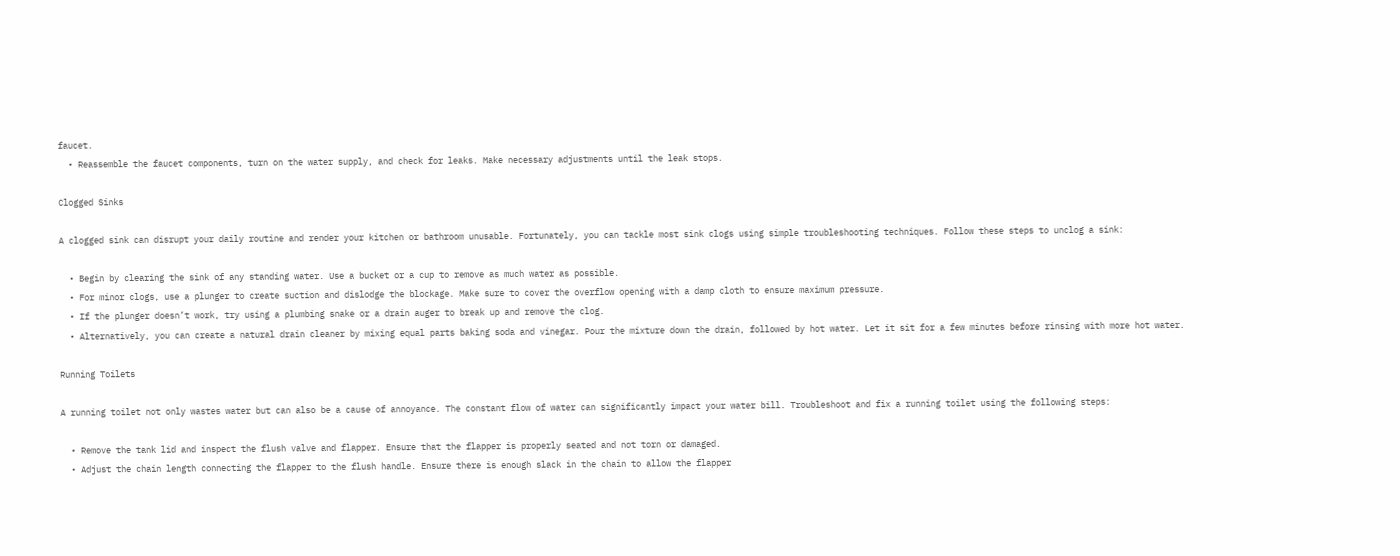faucet.
  • Reassemble the faucet components, turn on the water supply, and check for leaks. Make necessary adjustments until the leak stops.

Clogged Sinks

A clogged sink can disrupt your daily routine and render your kitchen or bathroom unusable. Fortunately, you can tackle most sink clogs using simple troubleshooting techniques. Follow these steps to unclog a sink:

  • Begin by clearing the sink of any standing water. Use a bucket or a cup to remove as much water as possible.
  • For minor clogs, use a plunger to create suction and dislodge the blockage. Make sure to cover the overflow opening with a damp cloth to ensure maximum pressure.
  • If the plunger doesn’t work, try using a plumbing snake or a drain auger to break up and remove the clog.
  • Alternatively, you can create a natural drain cleaner by mixing equal parts baking soda and vinegar. Pour the mixture down the drain, followed by hot water. Let it sit for a few minutes before rinsing with more hot water.

Running Toilets

A running toilet not only wastes water but can also be a cause of annoyance. The constant flow of water can significantly impact your water bill. Troubleshoot and fix a running toilet using the following steps:

  • Remove the tank lid and inspect the flush valve and flapper. Ensure that the flapper is properly seated and not torn or damaged.
  • Adjust the chain length connecting the flapper to the flush handle. Ensure there is enough slack in the chain to allow the flapper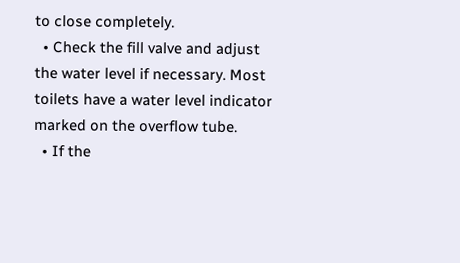to close completely.
  • Check the fill valve and adjust the water level if necessary. Most toilets have a water level indicator marked on the overflow tube.
  • If the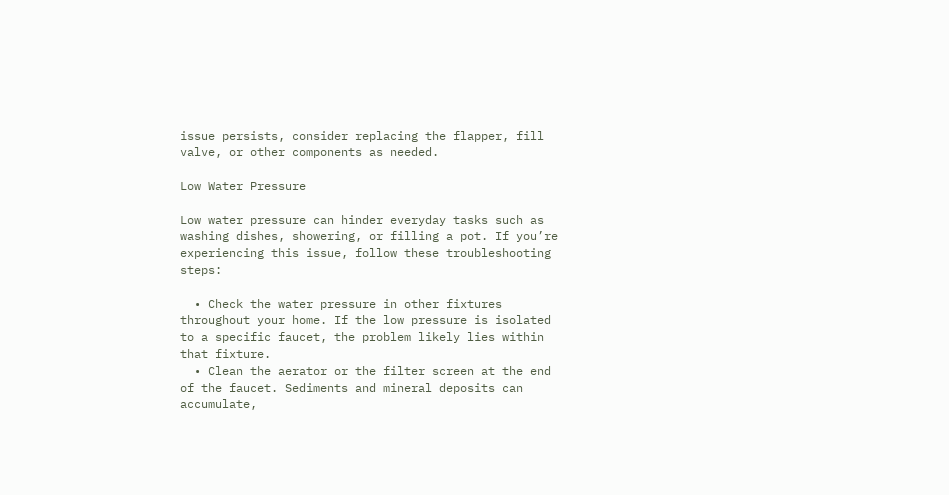issue persists, consider replacing the flapper, fill valve, or other components as needed.

Low Water Pressure

Low water pressure can hinder everyday tasks such as washing dishes, showering, or filling a pot. If you’re experiencing this issue, follow these troubleshooting steps:

  • Check the water pressure in other fixtures throughout your home. If the low pressure is isolated to a specific faucet, the problem likely lies within that fixture.
  • Clean the aerator or the filter screen at the end of the faucet. Sediments and mineral deposits can accumulate,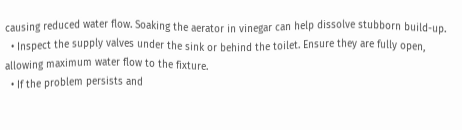causing reduced water flow. Soaking the aerator in vinegar can help dissolve stubborn build-up.
  • Inspect the supply valves under the sink or behind the toilet. Ensure they are fully open, allowing maximum water flow to the fixture.
  • If the problem persists and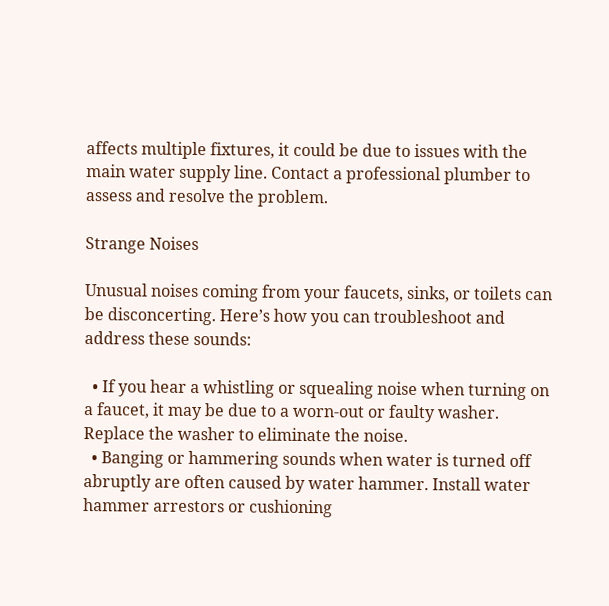affects multiple fixtures, it could be due to issues with the main water supply line. Contact a professional plumber to assess and resolve the problem.

Strange Noises

Unusual noises coming from your faucets, sinks, or toilets can be disconcerting. Here’s how you can troubleshoot and address these sounds:

  • If you hear a whistling or squealing noise when turning on a faucet, it may be due to a worn-out or faulty washer. Replace the washer to eliminate the noise.
  • Banging or hammering sounds when water is turned off abruptly are often caused by water hammer. Install water hammer arrestors or cushioning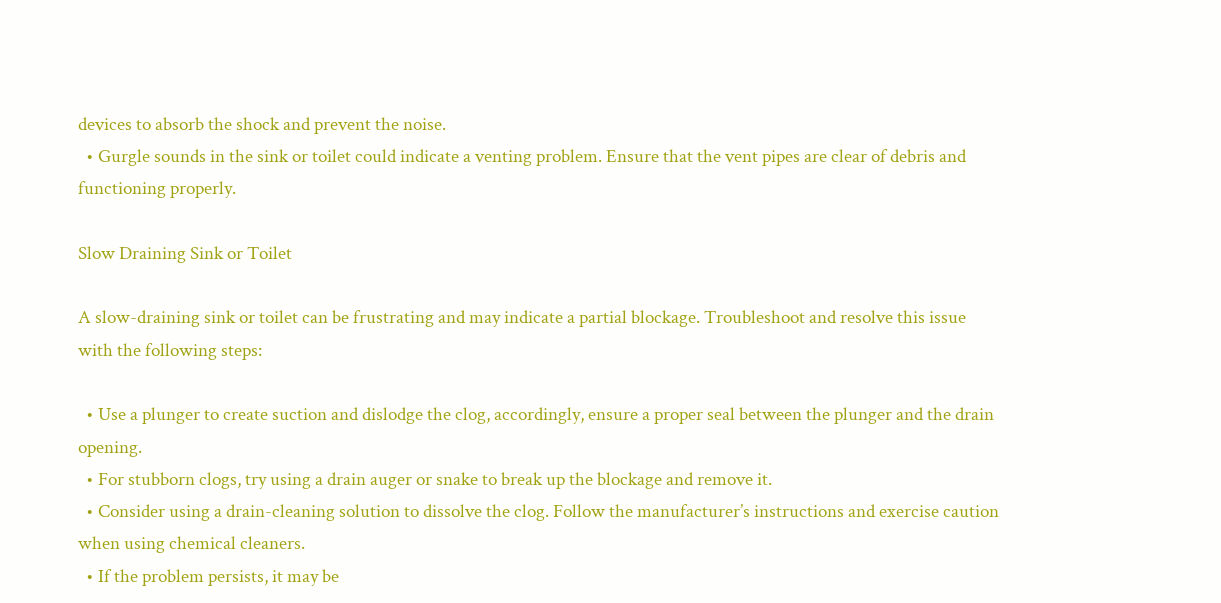devices to absorb the shock and prevent the noise.
  • Gurgle sounds in the sink or toilet could indicate a venting problem. Ensure that the vent pipes are clear of debris and functioning properly.

Slow Draining Sink or Toilet

A slow-draining sink or toilet can be frustrating and may indicate a partial blockage. Troubleshoot and resolve this issue with the following steps:

  • Use a plunger to create suction and dislodge the clog, accordingly, ensure a proper seal between the plunger and the drain opening.
  • For stubborn clogs, try using a drain auger or snake to break up the blockage and remove it.
  • Consider using a drain-cleaning solution to dissolve the clog. Follow the manufacturer’s instructions and exercise caution when using chemical cleaners.
  • If the problem persists, it may be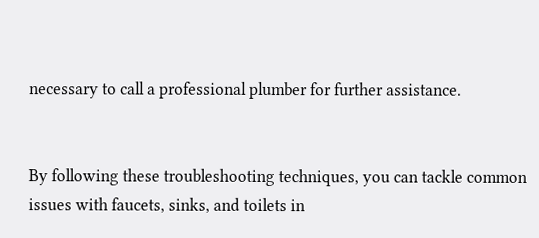necessary to call a professional plumber for further assistance.


By following these troubleshooting techniques, you can tackle common issues with faucets, sinks, and toilets in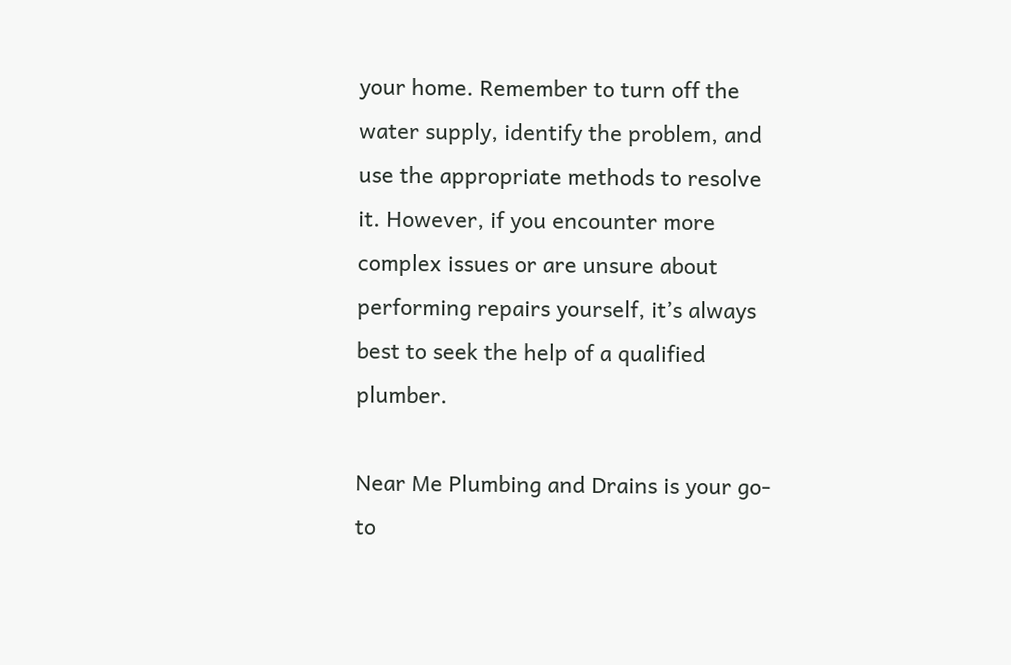your home. Remember to turn off the water supply, identify the problem, and use the appropriate methods to resolve it. However, if you encounter more complex issues or are unsure about performing repairs yourself, it’s always best to seek the help of a qualified plumber.

Near Me Plumbing and Drains is your go-to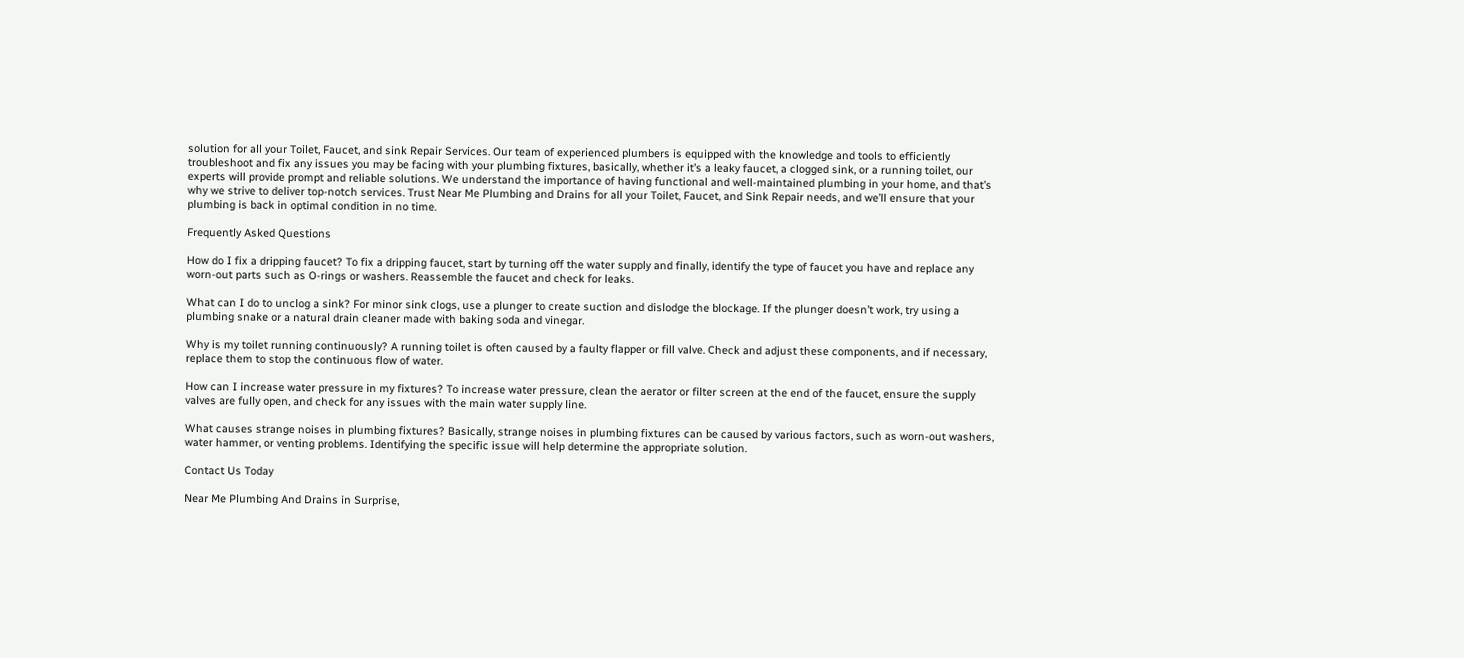solution for all your Toilet, Faucet, and sink Repair Services. Our team of experienced plumbers is equipped with the knowledge and tools to efficiently troubleshoot and fix any issues you may be facing with your plumbing fixtures, basically, whether it’s a leaky faucet, a clogged sink, or a running toilet, our experts will provide prompt and reliable solutions. We understand the importance of having functional and well-maintained plumbing in your home, and that’s why we strive to deliver top-notch services. Trust Near Me Plumbing and Drains for all your Toilet, Faucet, and Sink Repair needs, and we’ll ensure that your plumbing is back in optimal condition in no time.

Frequently Asked Questions

How do I fix a dripping faucet? To fix a dripping faucet, start by turning off the water supply and finally, identify the type of faucet you have and replace any worn-out parts such as O-rings or washers. Reassemble the faucet and check for leaks.

What can I do to unclog a sink? For minor sink clogs, use a plunger to create suction and dislodge the blockage. If the plunger doesn’t work, try using a plumbing snake or a natural drain cleaner made with baking soda and vinegar.

Why is my toilet running continuously? A running toilet is often caused by a faulty flapper or fill valve. Check and adjust these components, and if necessary, replace them to stop the continuous flow of water.

How can I increase water pressure in my fixtures? To increase water pressure, clean the aerator or filter screen at the end of the faucet, ensure the supply valves are fully open, and check for any issues with the main water supply line.

What causes strange noises in plumbing fixtures? Basically, strange noises in plumbing fixtures can be caused by various factors, such as worn-out washers, water hammer, or venting problems. Identifying the specific issue will help determine the appropriate solution.

Contact Us Today

Near Me Plumbing And Drains in Surprise,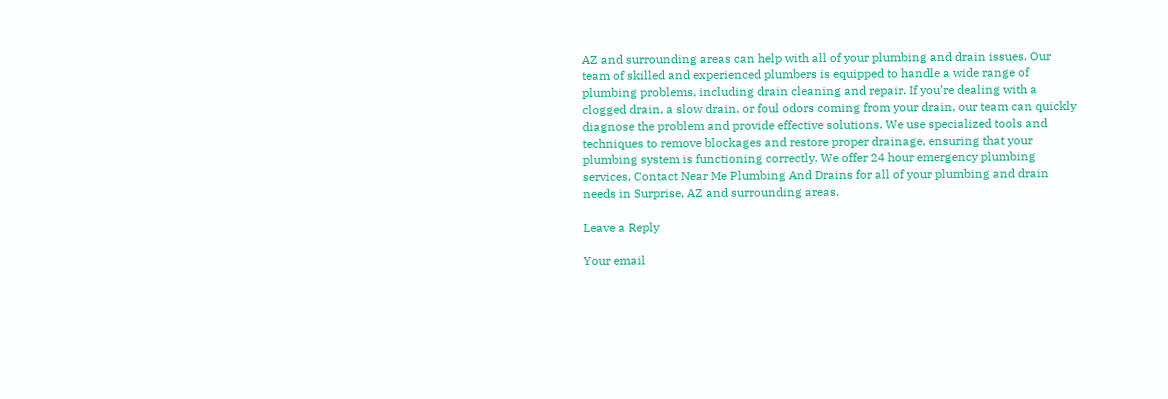AZ and surrounding areas can help with all of your plumbing and drain issues. Our team of skilled and experienced plumbers is equipped to handle a wide range of plumbing problems, including drain cleaning and repair. If you’re dealing with a clogged drain, a slow drain, or foul odors coming from your drain, our team can quickly diagnose the problem and provide effective solutions. We use specialized tools and techniques to remove blockages and restore proper drainage, ensuring that your plumbing system is functioning correctly. We offer 24 hour emergency plumbing services, Contact Near Me Plumbing And Drains for all of your plumbing and drain needs in Surprise, AZ and surrounding areas.

Leave a Reply

Your email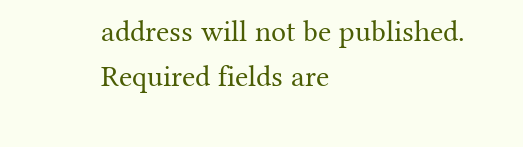address will not be published. Required fields are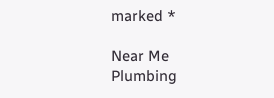marked *

Near Me Plumbing